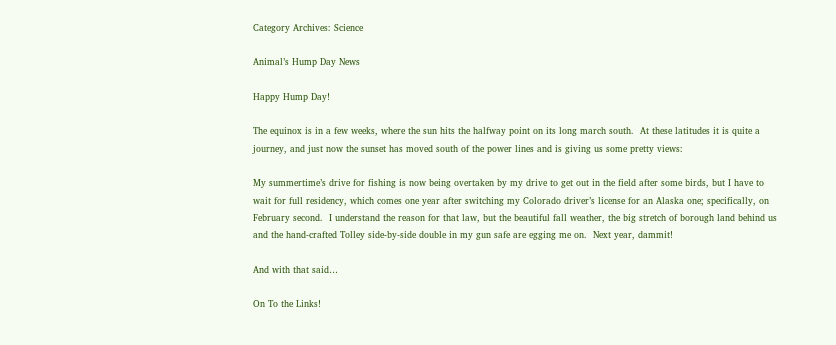Category Archives: Science

Animal’s Hump Day News

Happy Hump Day!

The equinox is in a few weeks, where the sun hits the halfway point on its long march south.  At these latitudes it is quite a journey, and just now the sunset has moved south of the power lines and is giving us some pretty views:

My summertime’s drive for fishing is now being overtaken by my drive to get out in the field after some birds, but I have to wait for full residency, which comes one year after switching my Colorado driver’s license for an Alaska one; specifically, on February second.  I understand the reason for that law, but the beautiful fall weather, the big stretch of borough land behind us and the hand-crafted Tolley side-by-side double in my gun safe are egging me on.  Next year, dammit!

And with that said…

On To the Links!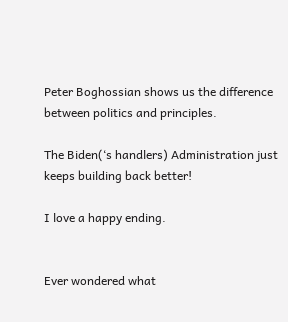Peter Boghossian shows us the difference between politics and principles.

The Biden(‘s handlers) Administration just keeps building back better!

I love a happy ending.


Ever wondered what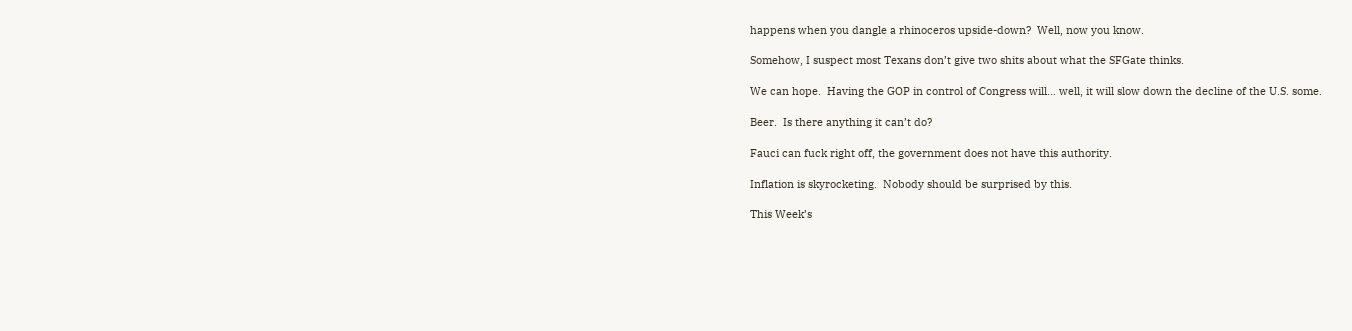happens when you dangle a rhinoceros upside-down?  Well, now you know.

Somehow, I suspect most Texans don’t give two shits about what the SFGate thinks.

We can hope.  Having the GOP in control of Congress will… well, it will slow down the decline of the U.S. some.

Beer.  Is there anything it can’t do?

Fauci can fuck right off, the government does not have this authority.

Inflation is skyrocketing.  Nobody should be surprised by this.

This Week’s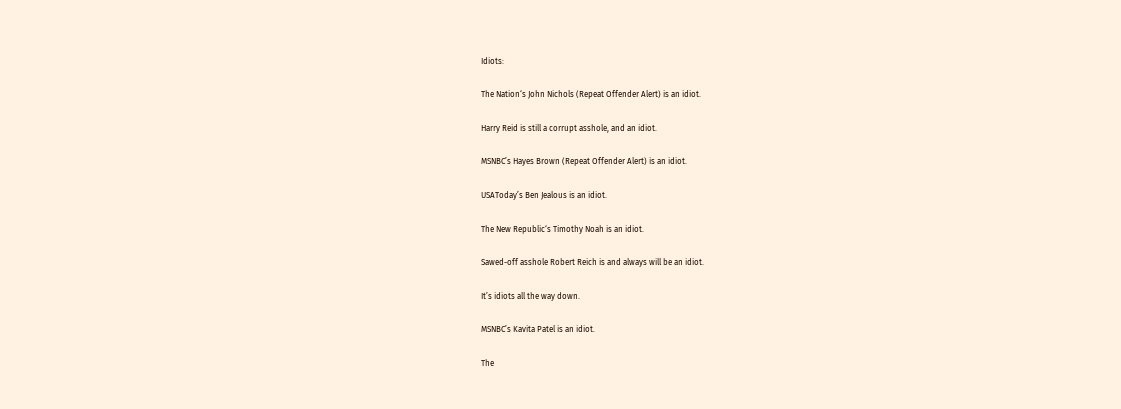Idiots:

The Nation‘s John Nichols (Repeat Offender Alert) is an idiot.

Harry Reid is still a corrupt asshole, and an idiot.

MSNBC’s Hayes Brown (Repeat Offender Alert) is an idiot.

USAToday’s Ben Jealous is an idiot.

The New Republic‘s Timothy Noah is an idiot.

Sawed-off asshole Robert Reich is and always will be an idiot.

It’s idiots all the way down.

MSNBC’s Kavita Patel is an idiot.

The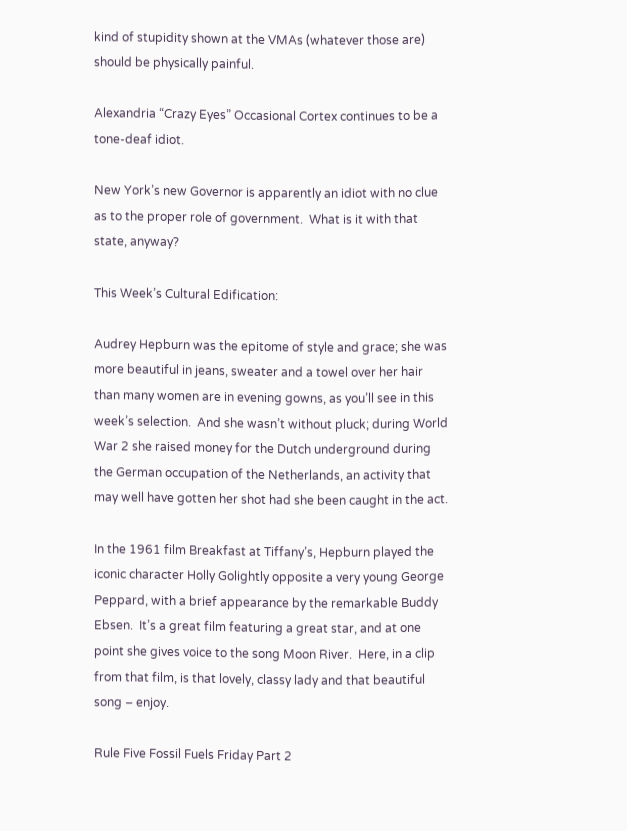kind of stupidity shown at the VMAs (whatever those are) should be physically painful.

Alexandria “Crazy Eyes” Occasional Cortex continues to be a tone-deaf idiot.

New York’s new Governor is apparently an idiot with no clue as to the proper role of government.  What is it with that state, anyway?

This Week’s Cultural Edification:

Audrey Hepburn was the epitome of style and grace; she was more beautiful in jeans, sweater and a towel over her hair than many women are in evening gowns, as you’ll see in this week’s selection.  And she wasn’t without pluck; during World War 2 she raised money for the Dutch underground during the German occupation of the Netherlands, an activity that may well have gotten her shot had she been caught in the act.

In the 1961 film Breakfast at Tiffany’s, Hepburn played the iconic character Holly Golightly opposite a very young George Peppard, with a brief appearance by the remarkable Buddy Ebsen.  It’s a great film featuring a great star, and at one point she gives voice to the song Moon River.  Here, in a clip from that film, is that lovely, classy lady and that beautiful song – enjoy.

Rule Five Fossil Fuels Friday Part 2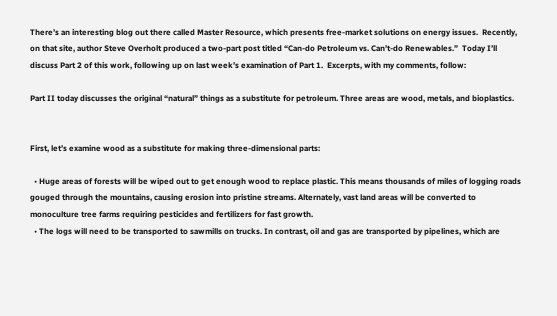There’s an interesting blog out there called Master Resource, which presents free-market solutions on energy issues.  Recently, on that site, author Steve Overholt produced a two-part post titled “Can-do Petroleum vs. Can’t-do Renewables.”  Today I’ll discuss Part 2 of this work, following up on last week’s examination of Part 1.  Excerpts, with my comments, follow:

Part II today discusses the original “natural” things as a substitute for petroleum. Three areas are wood, metals, and bioplastics.


First, let’s examine wood as a substitute for making three-dimensional parts:

  • Huge areas of forests will be wiped out to get enough wood to replace plastic. This means thousands of miles of logging roads gouged through the mountains, causing erosion into pristine streams. Alternately, vast land areas will be converted to monoculture tree farms requiring pesticides and fertilizers for fast growth.
  • The logs will need to be transported to sawmills on trucks. In contrast, oil and gas are transported by pipelines, which are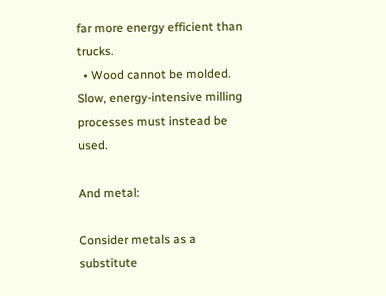far more energy efficient than trucks.
  • Wood cannot be molded. Slow, energy-intensive milling processes must instead be used.

And metal:

Consider metals as a substitute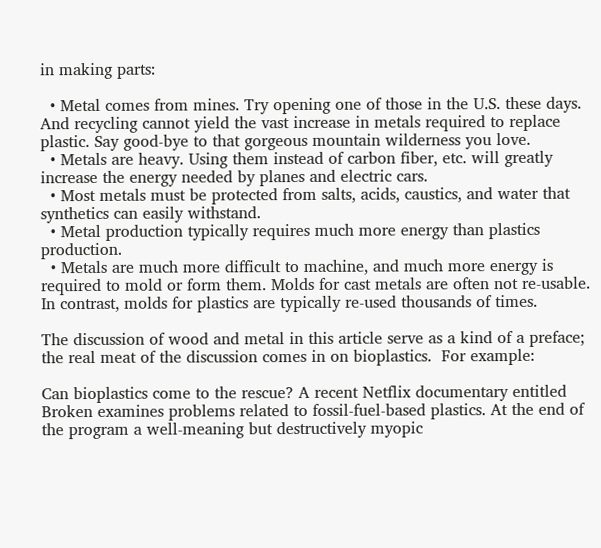in making parts:

  • Metal comes from mines. Try opening one of those in the U.S. these days. And recycling cannot yield the vast increase in metals required to replace plastic. Say good-bye to that gorgeous mountain wilderness you love.
  • Metals are heavy. Using them instead of carbon fiber, etc. will greatly increase the energy needed by planes and electric cars.
  • Most metals must be protected from salts, acids, caustics, and water that synthetics can easily withstand.
  • Metal production typically requires much more energy than plastics production.
  • Metals are much more difficult to machine, and much more energy is required to mold or form them. Molds for cast metals are often not re-usable. In contrast, molds for plastics are typically re-used thousands of times.

The discussion of wood and metal in this article serve as a kind of a preface; the real meat of the discussion comes in on bioplastics.  For example:

Can bioplastics come to the rescue? A recent Netflix documentary entitled Broken examines problems related to fossil-fuel-based plastics. At the end of the program a well-meaning but destructively myopic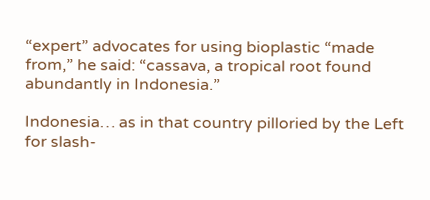“expert” advocates for using bioplastic “made from,” he said: “cassava, a tropical root found abundantly in Indonesia.”

Indonesia… as in that country pilloried by the Left for slash-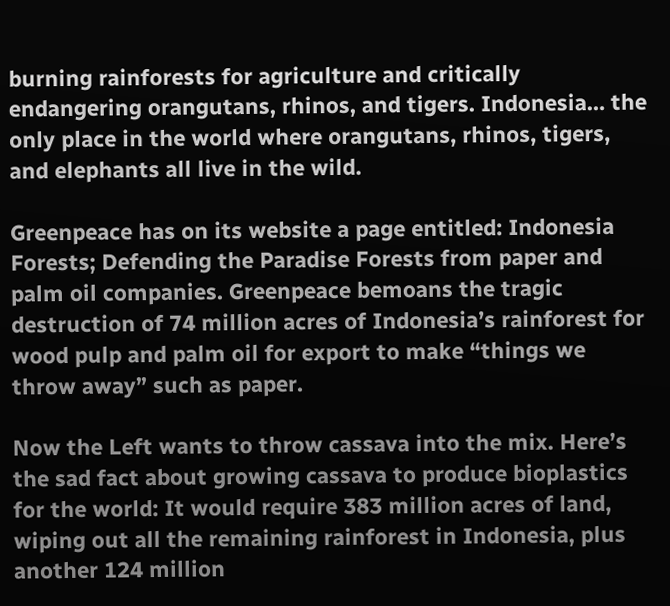burning rainforests for agriculture and critically endangering orangutans, rhinos, and tigers. Indonesia… the only place in the world where orangutans, rhinos, tigers, and elephants all live in the wild.

Greenpeace has on its website a page entitled: Indonesia Forests; Defending the Paradise Forests from paper and palm oil companies. Greenpeace bemoans the tragic destruction of 74 million acres of Indonesia’s rainforest for wood pulp and palm oil for export to make “things we throw away” such as paper.

Now the Left wants to throw cassava into the mix. Here’s the sad fact about growing cassava to produce bioplastics for the world: It would require 383 million acres of land, wiping out all the remaining rainforest in Indonesia, plus another 124 million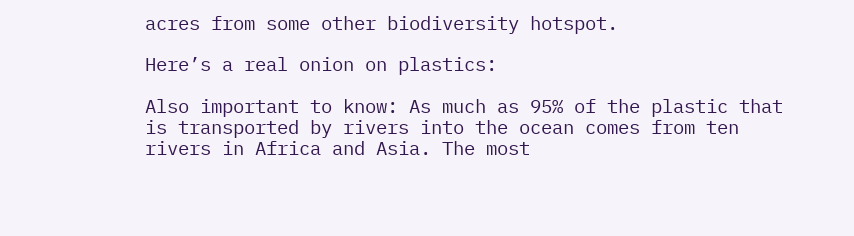acres from some other biodiversity hotspot.

Here’s a real onion on plastics:

Also important to know: As much as 95% of the plastic that is transported by rivers into the ocean comes from ten rivers in Africa and Asia. The most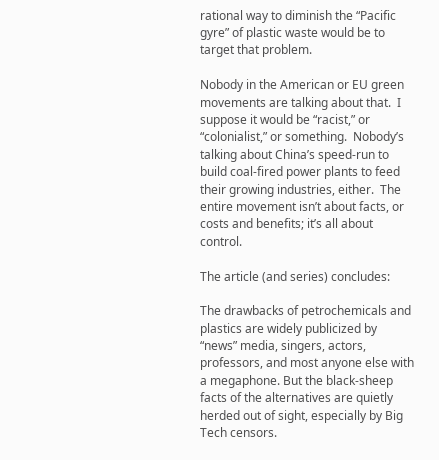rational way to diminish the “Pacific gyre” of plastic waste would be to target that problem.

Nobody in the American or EU green movements are talking about that.  I suppose it would be “racist,” or “colonialist,” or something.  Nobody’s talking about China’s speed-run to build coal-fired power plants to feed their growing industries, either.  The entire movement isn’t about facts, or costs and benefits; it’s all about control.

The article (and series) concludes:

The drawbacks of petrochemicals and plastics are widely publicized by “news” media, singers, actors, professors, and most anyone else with a megaphone. But the black-sheep facts of the alternatives are quietly herded out of sight, especially by Big Tech censors.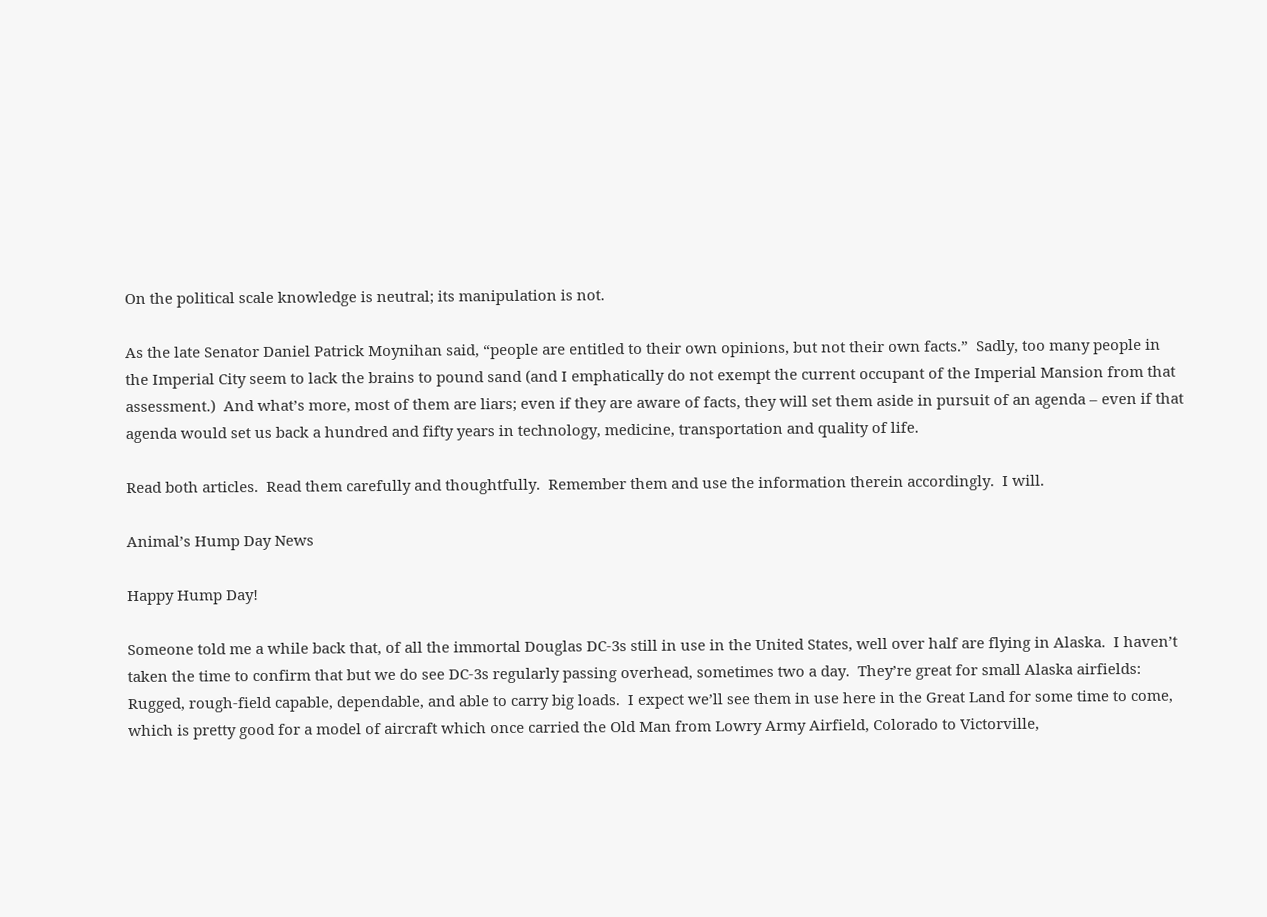On the political scale knowledge is neutral; its manipulation is not.

As the late Senator Daniel Patrick Moynihan said, “people are entitled to their own opinions, but not their own facts.”  Sadly, too many people in the Imperial City seem to lack the brains to pound sand (and I emphatically do not exempt the current occupant of the Imperial Mansion from that assessment.)  And what’s more, most of them are liars; even if they are aware of facts, they will set them aside in pursuit of an agenda – even if that agenda would set us back a hundred and fifty years in technology, medicine, transportation and quality of life.

Read both articles.  Read them carefully and thoughtfully.  Remember them and use the information therein accordingly.  I will.

Animal’s Hump Day News

Happy Hump Day!

Someone told me a while back that, of all the immortal Douglas DC-3s still in use in the United States, well over half are flying in Alaska.  I haven’t taken the time to confirm that but we do see DC-3s regularly passing overhead, sometimes two a day.  They’re great for small Alaska airfields:  Rugged, rough-field capable, dependable, and able to carry big loads.  I expect we’ll see them in use here in the Great Land for some time to come, which is pretty good for a model of aircraft which once carried the Old Man from Lowry Army Airfield, Colorado to Victorville,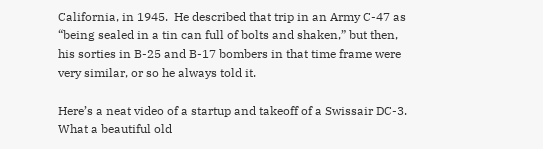California, in 1945.  He described that trip in an Army C-47 as “being sealed in a tin can full of bolts and shaken,” but then, his sorties in B-25 and B-17 bombers in that time frame were very similar, or so he always told it.

Here’s a neat video of a startup and takeoff of a Swissair DC-3.  What a beautiful old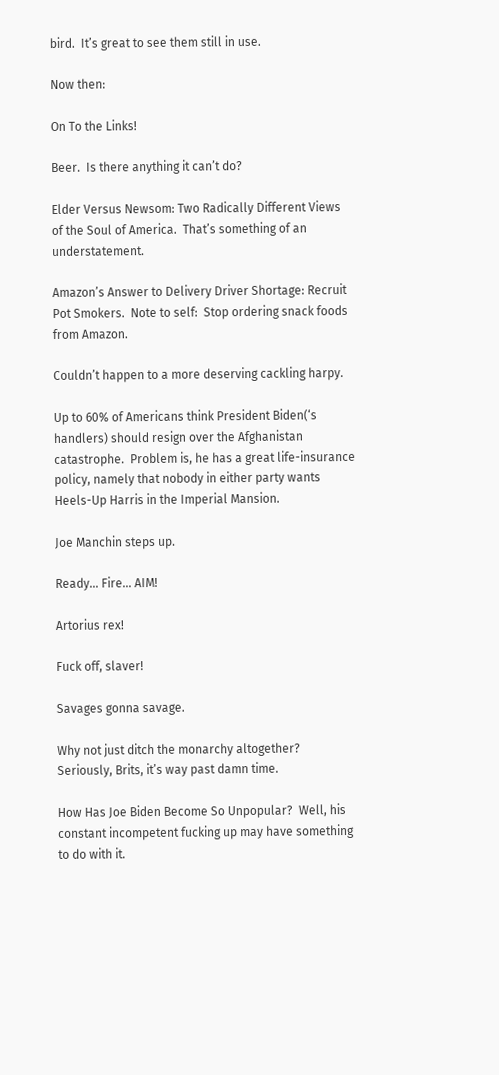bird.  It’s great to see them still in use.

Now then:

On To the Links!

Beer.  Is there anything it can’t do?

Elder Versus Newsom: Two Radically Different Views of the Soul of America.  That’s something of an understatement.

Amazon’s Answer to Delivery Driver Shortage: Recruit Pot Smokers.  Note to self:  Stop ordering snack foods from Amazon.

Couldn’t happen to a more deserving cackling harpy.

Up to 60% of Americans think President Biden(‘s handlers) should resign over the Afghanistan catastrophe.  Problem is, he has a great life-insurance policy, namely that nobody in either party wants Heels-Up Harris in the Imperial Mansion.

Joe Manchin steps up.

Ready… Fire… AIM!

Artorius rex!

Fuck off, slaver!

Savages gonna savage.

Why not just ditch the monarchy altogether?  Seriously, Brits, it’s way past damn time.

How Has Joe Biden Become So Unpopular?  Well, his constant incompetent fucking up may have something to do with it.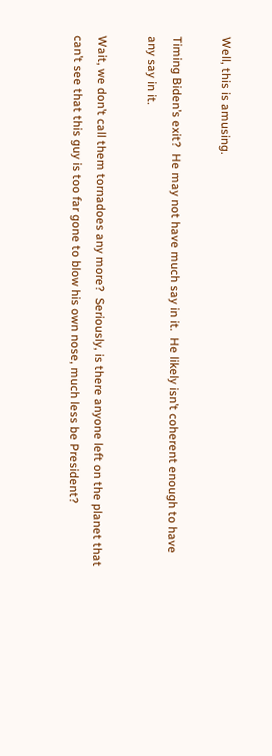Well, this is amusing.

Timing Biden’s exit?  He may not have much say in it.  He likely isn’t coherent enough to have any say in it.

Wait, we don’t call them tornadoes any more?  Seriously, is there anyone left on the planet that can’t see that this guy is too far gone to blow his own nose, much less be President?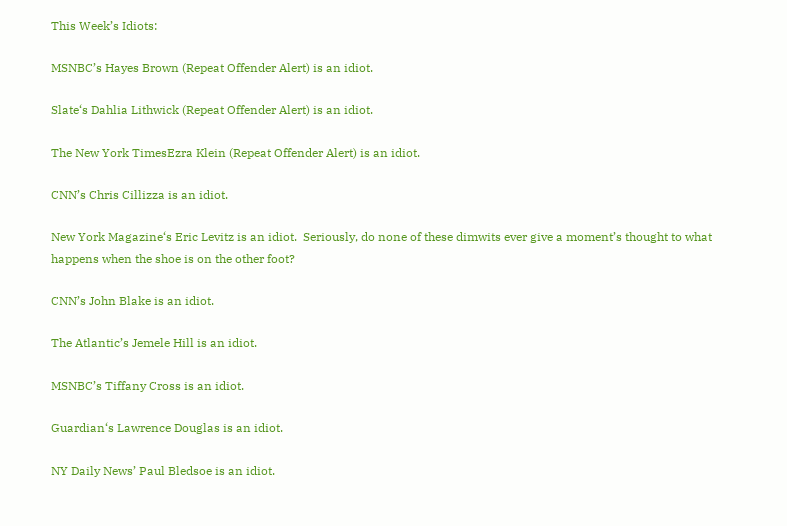This Week’s Idiots:

MSNBC’s Hayes Brown (Repeat Offender Alert) is an idiot.

Slate‘s Dahlia Lithwick (Repeat Offender Alert) is an idiot.

The New York TimesEzra Klein (Repeat Offender Alert) is an idiot.

CNN’s Chris Cillizza is an idiot.

New York Magazine‘s Eric Levitz is an idiot.  Seriously, do none of these dimwits ever give a moment’s thought to what happens when the shoe is on the other foot?

CNN’s John Blake is an idiot.

The Atlantic’s Jemele Hill is an idiot.

MSNBC’s Tiffany Cross is an idiot.

Guardian‘s Lawrence Douglas is an idiot.

NY Daily News’ Paul Bledsoe is an idiot.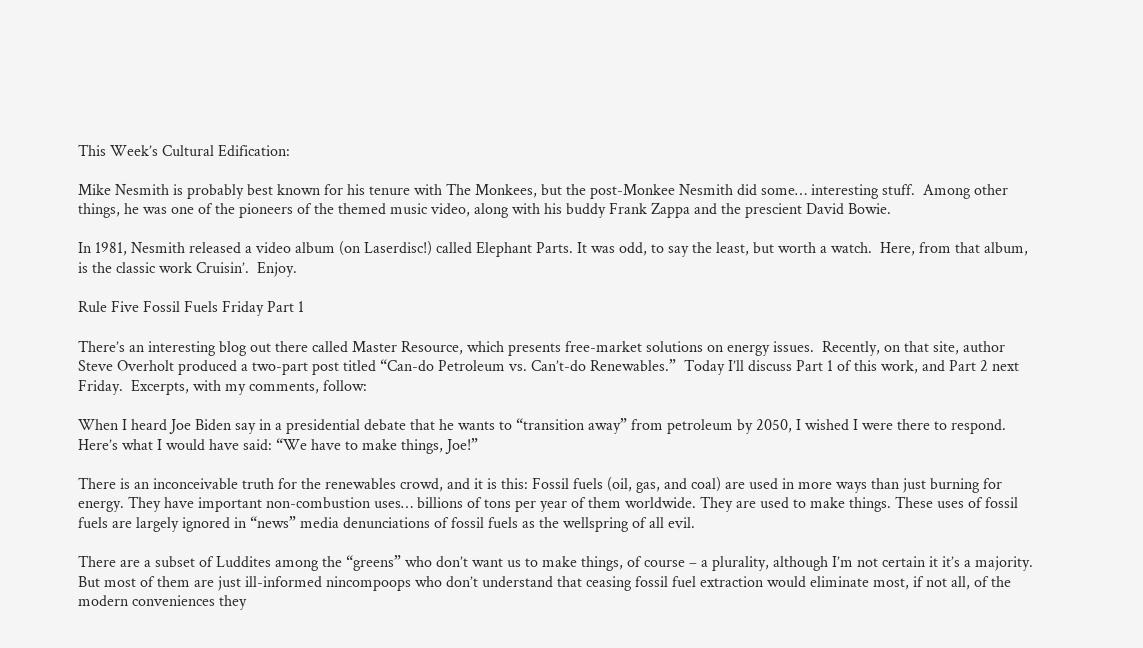This Week’s Cultural Edification:

Mike Nesmith is probably best known for his tenure with The Monkees, but the post-Monkee Nesmith did some… interesting stuff.  Among other things, he was one of the pioneers of the themed music video, along with his buddy Frank Zappa and the prescient David Bowie.

In 1981, Nesmith released a video album (on Laserdisc!) called Elephant Parts. It was odd, to say the least, but worth a watch.  Here, from that album, is the classic work Cruisin’.  Enjoy.

Rule Five Fossil Fuels Friday Part 1

There’s an interesting blog out there called Master Resource, which presents free-market solutions on energy issues.  Recently, on that site, author Steve Overholt produced a two-part post titled “Can-do Petroleum vs. Can’t-do Renewables.”  Today I’ll discuss Part 1 of this work, and Part 2 next Friday.  Excerpts, with my comments, follow:

When I heard Joe Biden say in a presidential debate that he wants to “transition away” from petroleum by 2050, I wished I were there to respond. Here’s what I would have said: “We have to make things, Joe!”

There is an inconceivable truth for the renewables crowd, and it is this: Fossil fuels (oil, gas, and coal) are used in more ways than just burning for energy. They have important non-combustion uses… billions of tons per year of them worldwide. They are used to make things. These uses of fossil fuels are largely ignored in “news” media denunciations of fossil fuels as the wellspring of all evil.

There are a subset of Luddites among the “greens” who don’t want us to make things, of course – a plurality, although I’m not certain it it’s a majority.  But most of them are just ill-informed nincompoops who don’t understand that ceasing fossil fuel extraction would eliminate most, if not all, of the modern conveniences they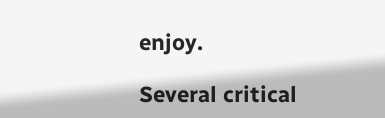enjoy.

Several critical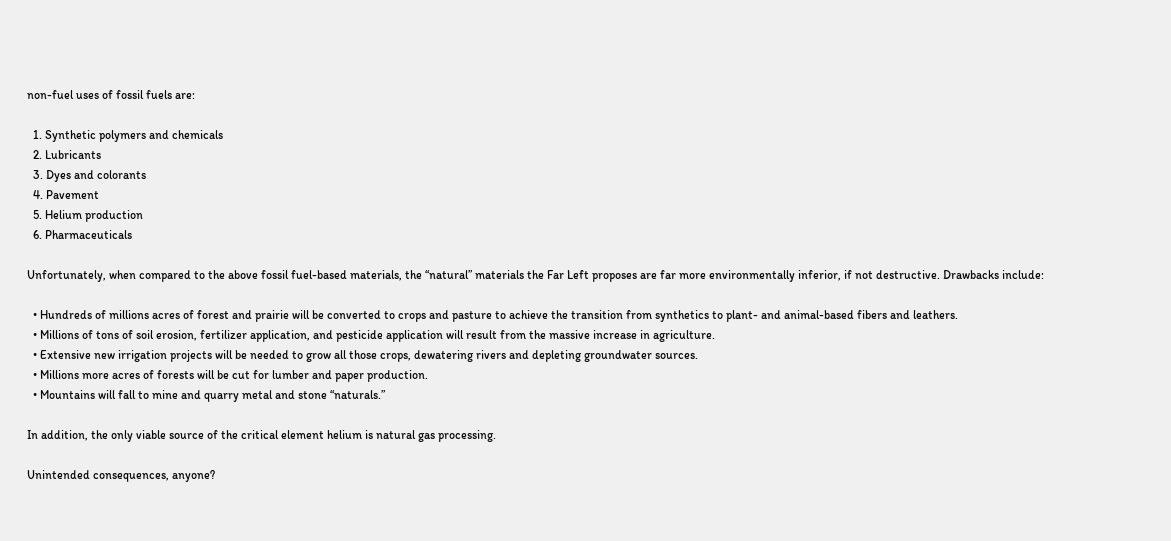non-fuel uses of fossil fuels are:

  1. Synthetic polymers and chemicals
  2. Lubricants
  3. Dyes and colorants
  4. Pavement
  5. Helium production
  6. Pharmaceuticals

Unfortunately, when compared to the above fossil fuel-based materials, the “natural” materials the Far Left proposes are far more environmentally inferior, if not destructive. Drawbacks include:

  • Hundreds of millions acres of forest and prairie will be converted to crops and pasture to achieve the transition from synthetics to plant- and animal-based fibers and leathers.
  • Millions of tons of soil erosion, fertilizer application, and pesticide application will result from the massive increase in agriculture.
  • Extensive new irrigation projects will be needed to grow all those crops, dewatering rivers and depleting groundwater sources.
  • Millions more acres of forests will be cut for lumber and paper production.
  • Mountains will fall to mine and quarry metal and stone “naturals.”

In addition, the only viable source of the critical element helium is natural gas processing.

Unintended consequences, anyone?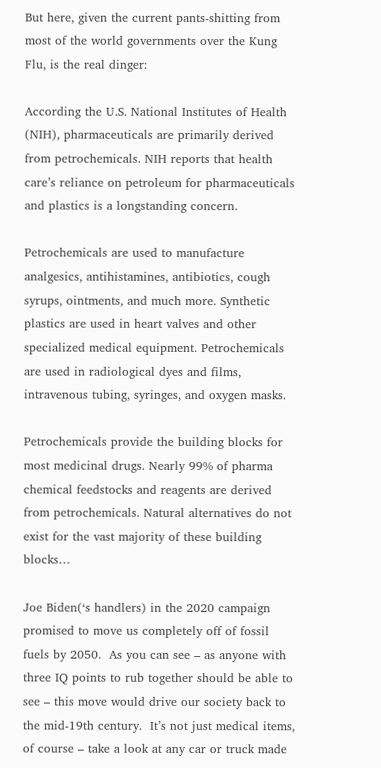But here, given the current pants-shitting from most of the world governments over the Kung Flu, is the real dinger:

According the U.S. National Institutes of Health (NIH), pharmaceuticals are primarily derived from petrochemicals. NIH reports that health care’s reliance on petroleum for pharmaceuticals and plastics is a longstanding concern.

Petrochemicals are used to manufacture analgesics, antihistamines, antibiotics, cough syrups, ointments, and much more. Synthetic plastics are used in heart valves and other specialized medical equipment. Petrochemicals are used in radiological dyes and films, intravenous tubing, syringes, and oxygen masks.

Petrochemicals provide the building blocks for most medicinal drugs. Nearly 99% of pharma chemical feedstocks and reagents are derived from petrochemicals. Natural alternatives do not exist for the vast majority of these building blocks…

Joe Biden(‘s handlers) in the 2020 campaign promised to move us completely off of fossil fuels by 2050.  As you can see – as anyone with three IQ points to rub together should be able to see – this move would drive our society back to the mid-19th century.  It’s not just medical items, of course – take a look at any car or truck made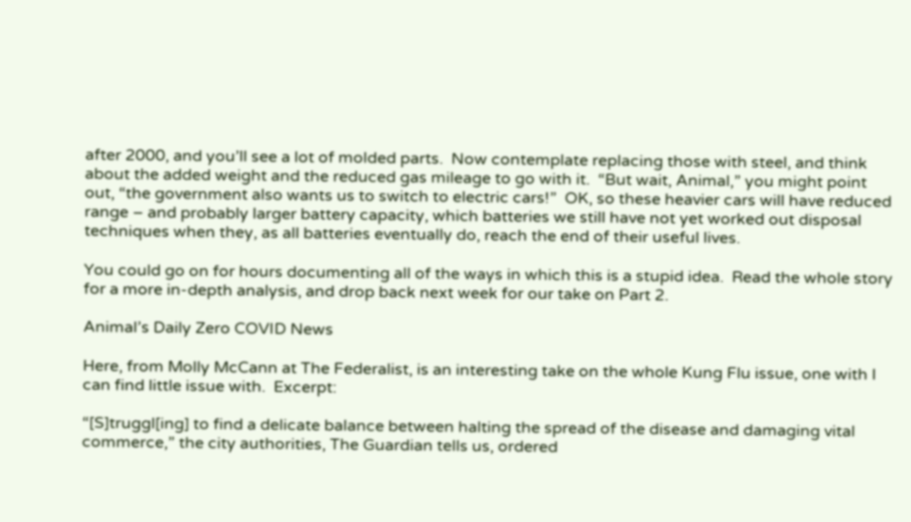after 2000, and you’ll see a lot of molded parts.  Now contemplate replacing those with steel, and think about the added weight and the reduced gas mileage to go with it.  “But wait, Animal,” you might point out, “the government also wants us to switch to electric cars!”  OK, so these heavier cars will have reduced range – and probably larger battery capacity, which batteries we still have not yet worked out disposal techniques when they, as all batteries eventually do, reach the end of their useful lives.

You could go on for hours documenting all of the ways in which this is a stupid idea.  Read the whole story for a more in-depth analysis, and drop back next week for our take on Part 2.

Animal’s Daily Zero COVID News

Here, from Molly McCann at The Federalist, is an interesting take on the whole Kung Flu issue, one with I can find little issue with.  Excerpt:

“[S]truggl[ing] to find a delicate balance between halting the spread of the disease and damaging vital commerce,” the city authorities, The Guardian tells us, ordered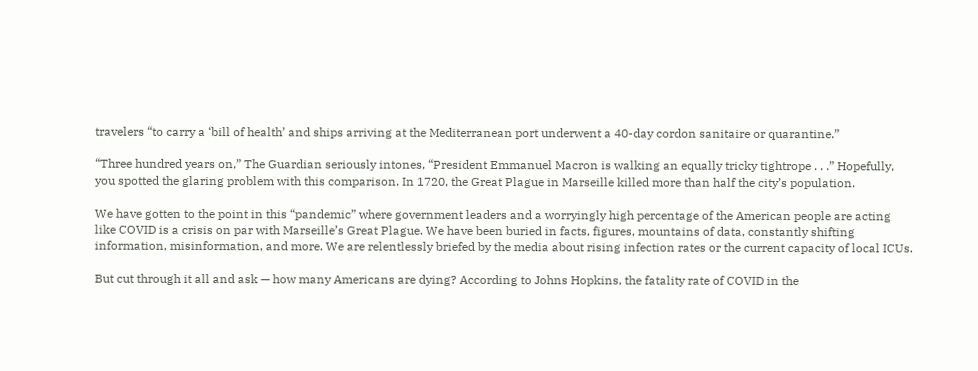travelers “to carry a ‘bill of health’ and ships arriving at the Mediterranean port underwent a 40-day cordon sanitaire or quarantine.”

“Three hundred years on,” The Guardian seriously intones, “President Emmanuel Macron is walking an equally tricky tightrope . . .” Hopefully, you spotted the glaring problem with this comparison. In 1720, the Great Plague in Marseille killed more than half the city’s population.

We have gotten to the point in this “pandemic” where government leaders and a worryingly high percentage of the American people are acting like COVID is a crisis on par with Marseille’s Great Plague. We have been buried in facts, figures, mountains of data, constantly shifting information, misinformation, and more. We are relentlessly briefed by the media about rising infection rates or the current capacity of local ICUs.

But cut through it all and ask — how many Americans are dying? According to Johns Hopkins, the fatality rate of COVID in the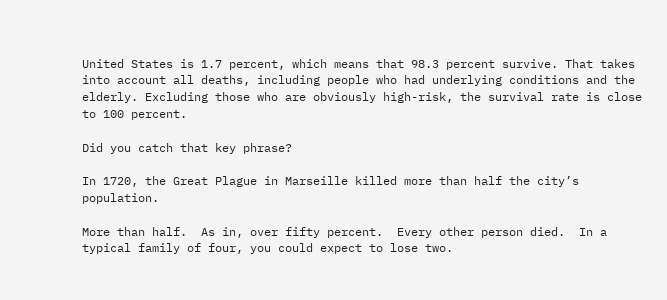United States is 1.7 percent, which means that 98.3 percent survive. That takes into account all deaths, including people who had underlying conditions and the elderly. Excluding those who are obviously high-risk, the survival rate is close to 100 percent.

Did you catch that key phrase?

In 1720, the Great Plague in Marseille killed more than half the city’s population.

More than half.  As in, over fifty percent.  Every other person died.  In a typical family of four, you could expect to lose two.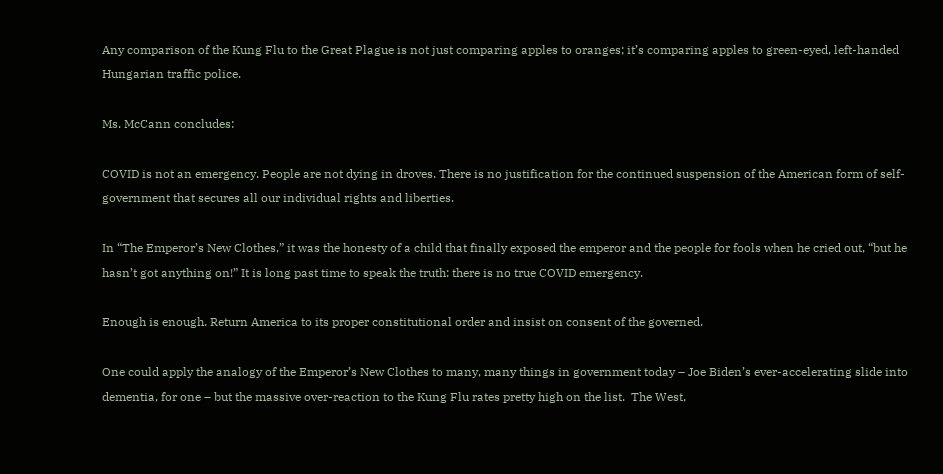Any comparison of the Kung Flu to the Great Plague is not just comparing apples to oranges; it’s comparing apples to green-eyed, left-handed Hungarian traffic police.

Ms. McCann concludes:

COVID is not an emergency. People are not dying in droves. There is no justification for the continued suspension of the American form of self-government that secures all our individual rights and liberties.

In “The Emperor’s New Clothes,” it was the honesty of a child that finally exposed the emperor and the people for fools when he cried out, “but he hasn’t got anything on!” It is long past time to speak the truth: there is no true COVID emergency.

Enough is enough. Return America to its proper constitutional order and insist on consent of the governed.

One could apply the analogy of the Emperor’s New Clothes to many, many things in government today – Joe Biden’s ever-accelerating slide into dementia, for one – but the massive over-reaction to the Kung Flu rates pretty high on the list.  The West,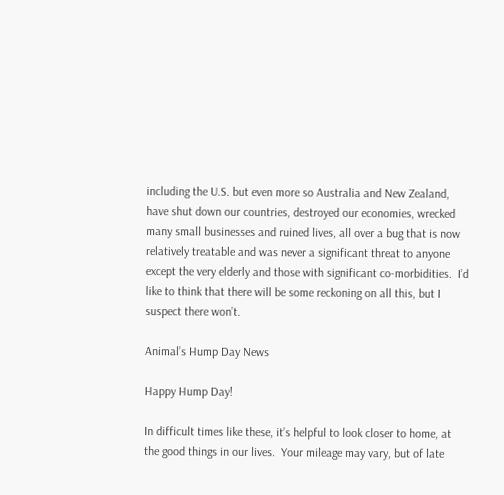including the U.S. but even more so Australia and New Zealand, have shut down our countries, destroyed our economies, wrecked many small businesses and ruined lives, all over a bug that is now relatively treatable and was never a significant threat to anyone except the very elderly and those with significant co-morbidities.  I’d like to think that there will be some reckoning on all this, but I suspect there won’t.

Animal’s Hump Day News

Happy Hump Day!

In difficult times like these, it’s helpful to look closer to home, at the good things in our lives.  Your mileage may vary, but of late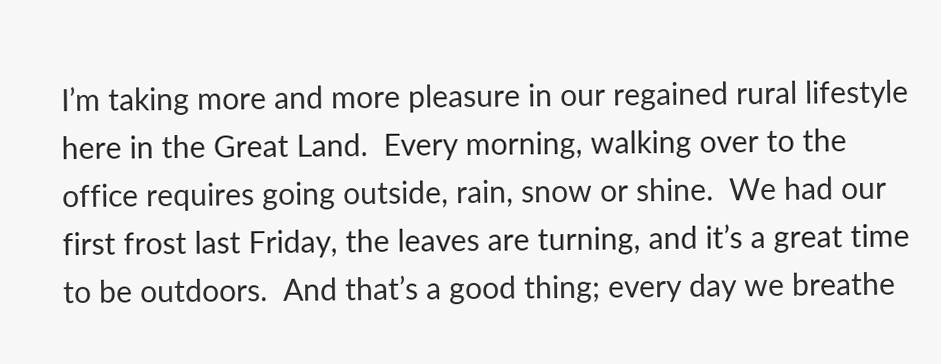I’m taking more and more pleasure in our regained rural lifestyle here in the Great Land.  Every morning, walking over to the office requires going outside, rain, snow or shine.  We had our first frost last Friday, the leaves are turning, and it’s a great time to be outdoors.  And that’s a good thing; every day we breathe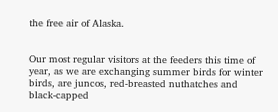the free air of Alaska.


Our most regular visitors at the feeders this time of year, as we are exchanging summer birds for winter birds, are juncos, red-breasted nuthatches and black-capped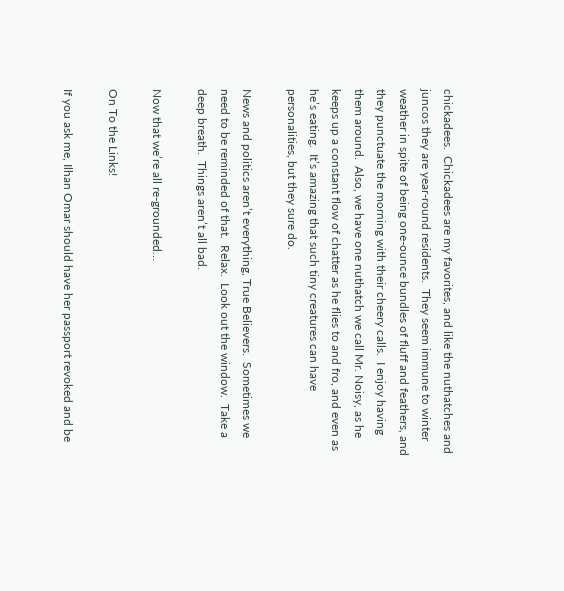chickadees.  Chickadees are my favorites, and like the nuthatches and juncos they are year-round residents.  They seem immune to winter weather in spite of being one-ounce bundles of fluff and feathers, and they punctuate the morning with their cheery calls.  I enjoy having them around.  Also, we have one nuthatch we call Mr. Noisy, as he keeps up a constant flow of chatter as he flies to and fro, and even as he’s eating.  It’s amazing that such tiny creatures can have personalities, but they sure do.

News and politics aren’t everything, True Believers.  Sometimes we need to be reminded of that.  Relax.  Look out the window.  Take a deep breath.  Things aren’t all bad.

Now that we’re all re-grounded…

On To the Links!

If you ask me, Ilhan Omar should have her passport revoked and be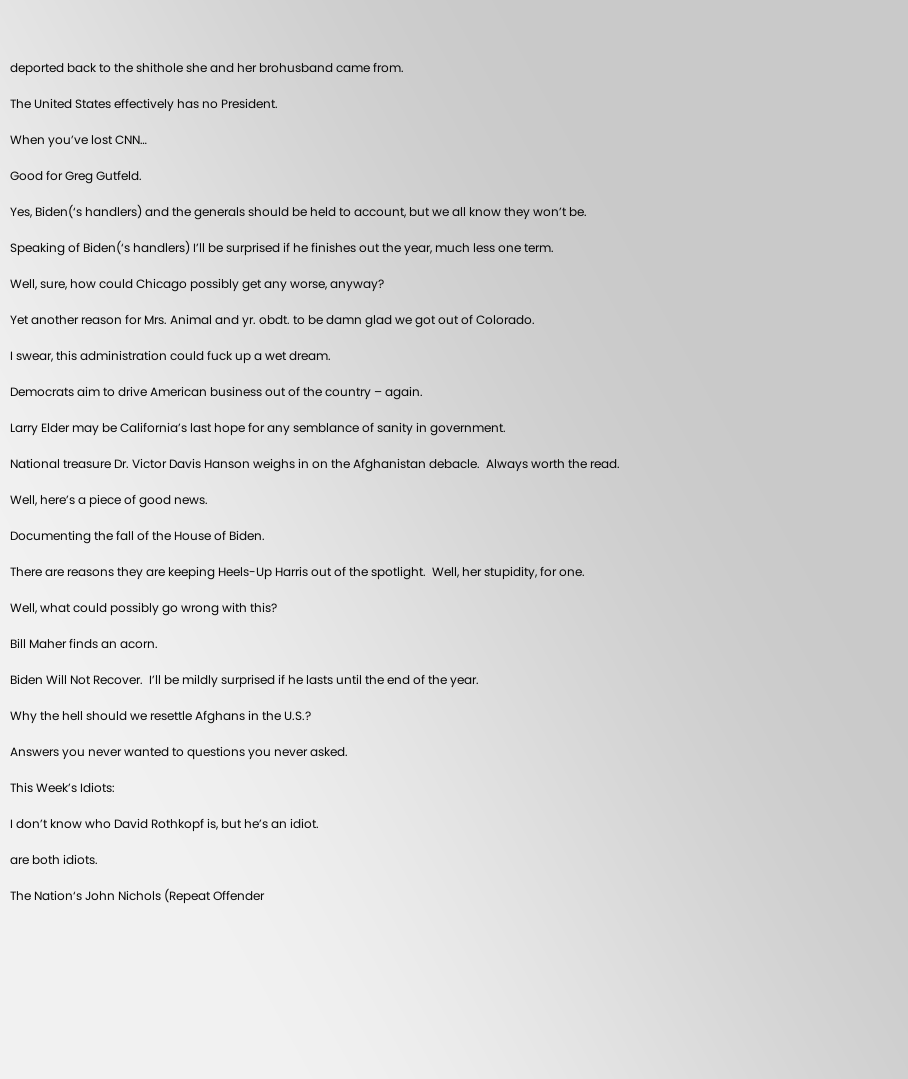deported back to the shithole she and her brohusband came from.

The United States effectively has no President.

When you’ve lost CNN…

Good for Greg Gutfeld.

Yes, Biden(‘s handlers) and the generals should be held to account, but we all know they won’t be.

Speaking of Biden(‘s handlers) I’ll be surprised if he finishes out the year, much less one term.

Well, sure, how could Chicago possibly get any worse, anyway?

Yet another reason for Mrs. Animal and yr. obdt. to be damn glad we got out of Colorado.

I swear, this administration could fuck up a wet dream.

Democrats aim to drive American business out of the country – again.

Larry Elder may be California’s last hope for any semblance of sanity in government.

National treasure Dr. Victor Davis Hanson weighs in on the Afghanistan debacle.  Always worth the read.

Well, here’s a piece of good news.

Documenting the fall of the House of Biden.

There are reasons they are keeping Heels-Up Harris out of the spotlight.  Well, her stupidity, for one.

Well, what could possibly go wrong with this?

Bill Maher finds an acorn.

Biden Will Not Recover.  I’ll be mildly surprised if he lasts until the end of the year.

Why the hell should we resettle Afghans in the U.S.?

Answers you never wanted to questions you never asked.

This Week’s Idiots:

I don’t know who David Rothkopf is, but he’s an idiot.

are both idiots.

The Nation‘s John Nichols (Repeat Offender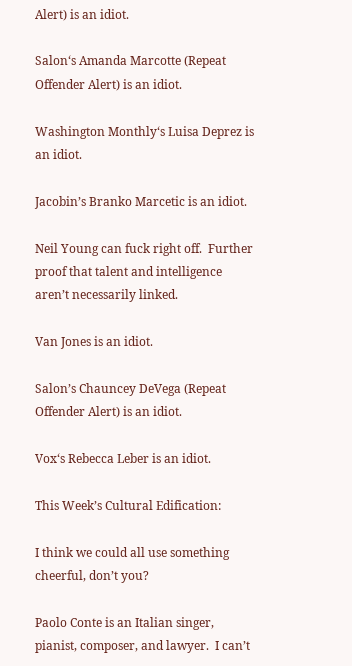Alert) is an idiot.

Salon‘s Amanda Marcotte (Repeat Offender Alert) is an idiot.

Washington Monthly‘s Luisa Deprez is an idiot.

Jacobin’s Branko Marcetic is an idiot.

Neil Young can fuck right off.  Further proof that talent and intelligence aren’t necessarily linked.

Van Jones is an idiot.

Salon’s Chauncey DeVega (Repeat Offender Alert) is an idiot.

Vox‘s Rebecca Leber is an idiot.

This Week’s Cultural Edification:

I think we could all use something cheerful, don’t you?

Paolo Conte is an Italian singer, pianist, composer, and lawyer.  I can’t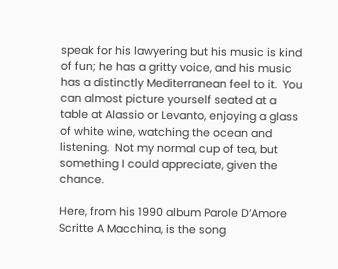speak for his lawyering but his music is kind of fun; he has a gritty voice, and his music has a distinctly Mediterranean feel to it.  You can almost picture yourself seated at a table at Alassio or Levanto, enjoying a glass of white wine, watching the ocean and listening.  Not my normal cup of tea, but something I could appreciate, given the chance.

Here, from his 1990 album Parole D’Amore Scritte A Macchina, is the song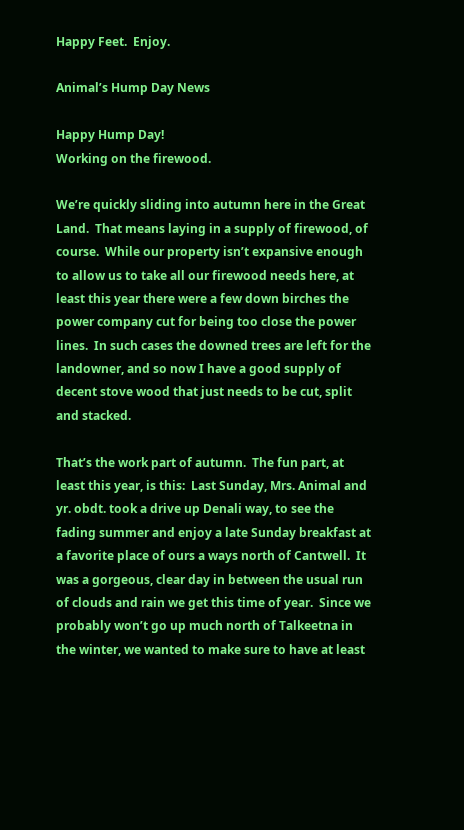Happy Feet.  Enjoy.

Animal’s Hump Day News

Happy Hump Day!
Working on the firewood.

We’re quickly sliding into autumn here in the Great Land.  That means laying in a supply of firewood, of course.  While our property isn’t expansive enough to allow us to take all our firewood needs here, at least this year there were a few down birches the power company cut for being too close the power lines.  In such cases the downed trees are left for the landowner, and so now I have a good supply of decent stove wood that just needs to be cut, split and stacked.

That’s the work part of autumn.  The fun part, at least this year, is this:  Last Sunday, Mrs. Animal and yr. obdt. took a drive up Denali way, to see the fading summer and enjoy a late Sunday breakfast at a favorite place of ours a ways north of Cantwell.  It was a gorgeous, clear day in between the usual run of clouds and rain we get this time of year.  Since we probably won’t go up much north of Talkeetna in the winter, we wanted to make sure to have at least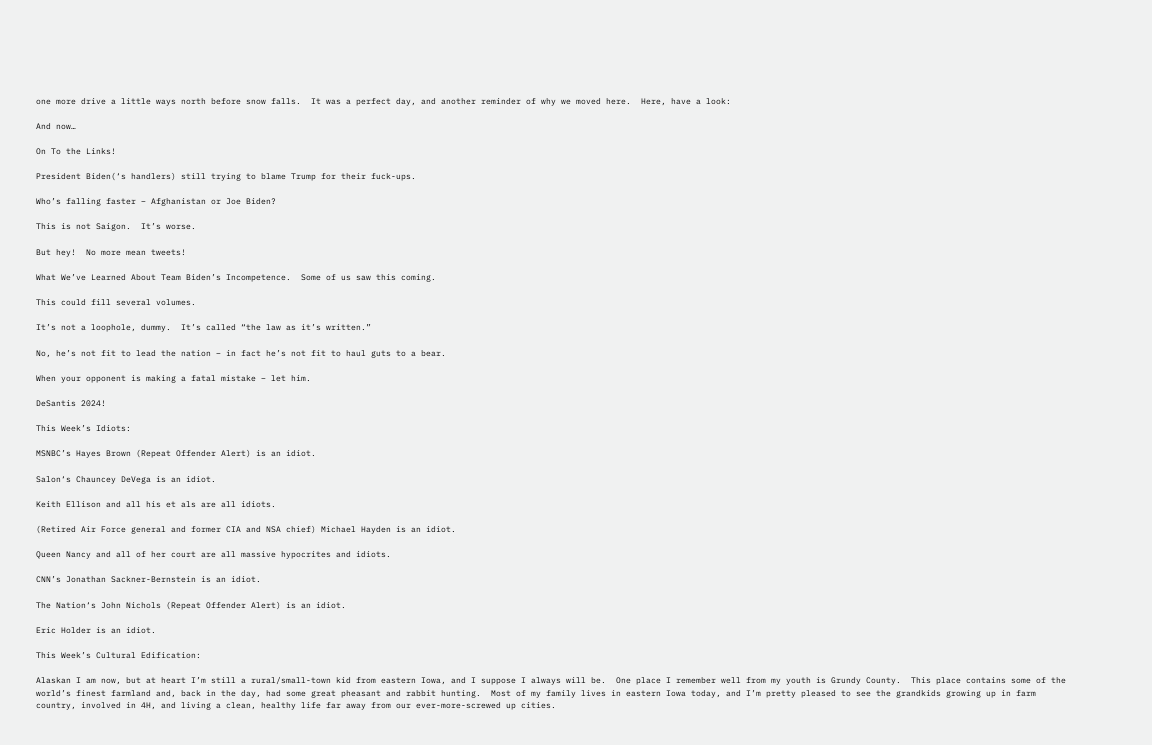one more drive a little ways north before snow falls.  It was a perfect day, and another reminder of why we moved here.  Here, have a look:

And now…

On To the Links!

President Biden(‘s handlers) still trying to blame Trump for their fuck-ups.

Who’s falling faster – Afghanistan or Joe Biden?

This is not Saigon.  It’s worse.

But hey!  No more mean tweets!

What We’ve Learned About Team Biden’s Incompetence.  Some of us saw this coming.

This could fill several volumes.

It’s not a loophole, dummy.  It’s called “the law as it’s written.”

No, he’s not fit to lead the nation – in fact he’s not fit to haul guts to a bear.

When your opponent is making a fatal mistake – let him.

DeSantis 2024!

This Week’s Idiots:

MSNBC’s Hayes Brown (Repeat Offender Alert) is an idiot.

Salon‘s Chauncey DeVega is an idiot.

Keith Ellison and all his et als are all idiots.

(Retired Air Force general and former CIA and NSA chief) Michael Hayden is an idiot.

Queen Nancy and all of her court are all massive hypocrites and idiots.

CNN’s Jonathan Sackner-Bernstein is an idiot.

The Nation‘s John Nichols (Repeat Offender Alert) is an idiot.

Eric Holder is an idiot.

This Week’s Cultural Edification:

Alaskan I am now, but at heart I’m still a rural/small-town kid from eastern Iowa, and I suppose I always will be.  One place I remember well from my youth is Grundy County.  This place contains some of the world’s finest farmland and, back in the day, had some great pheasant and rabbit hunting.  Most of my family lives in eastern Iowa today, and I’m pretty pleased to see the grandkids growing up in farm country, involved in 4H, and living a clean, healthy life far away from our ever-more-screwed up cities.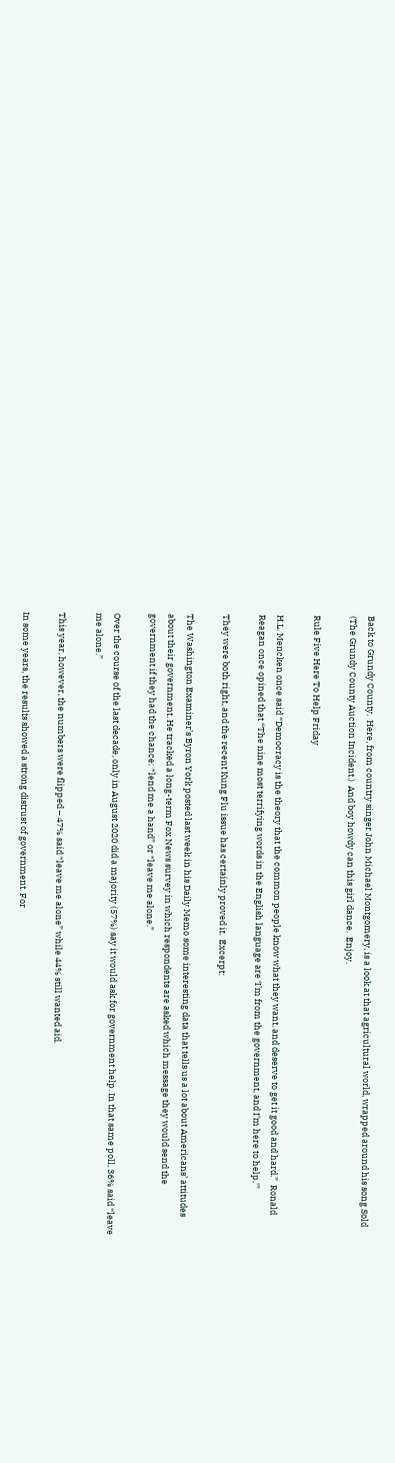Back to Grundy County.  Here, from country singer John Michael Montgomery, is a look at that agricultural world, wrapped around his song Sold (The Grundy County Auction Incident.)  And boy howdy can this girl dance.  Enjoy.

Rule Five Here To Help Friday

H.L. Mencken once said “Democracy is the theory that the common people know what they want, and deserve to get it good and hard.”  Ronald Reagan once opined that “The nine most terrifying words in the English language are ‘I’m from the government, and I’m here to help.'”

They were both right, and the recent Kung Flu issue has certainly proved it.  Excerpt:

The Washington Examiner’s Byron York posted last week in his Daily Memo some interesting data that tells us a lot about Americans’ attitudes about their government. He tracked a long-term Fox News survey in which respondents are asked which message they would send the government if they had the chance: “lend me a hand” or “leave me alone.”

Over the course of the last decade, only in August 2020 did a majority (57%) say it would ask for government help. In that same poll, 36% said “leave me alone.”

This year, however, the numbers were flipped – 47% said “leave me alone” while 44% still wanted aid.

In some years, the results showed a strong distrust of government. For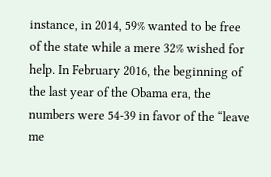instance, in 2014, 59% wanted to be free of the state while a mere 32% wished for help. In February 2016, the beginning of the last year of the Obama era, the numbers were 54-39 in favor of the “leave me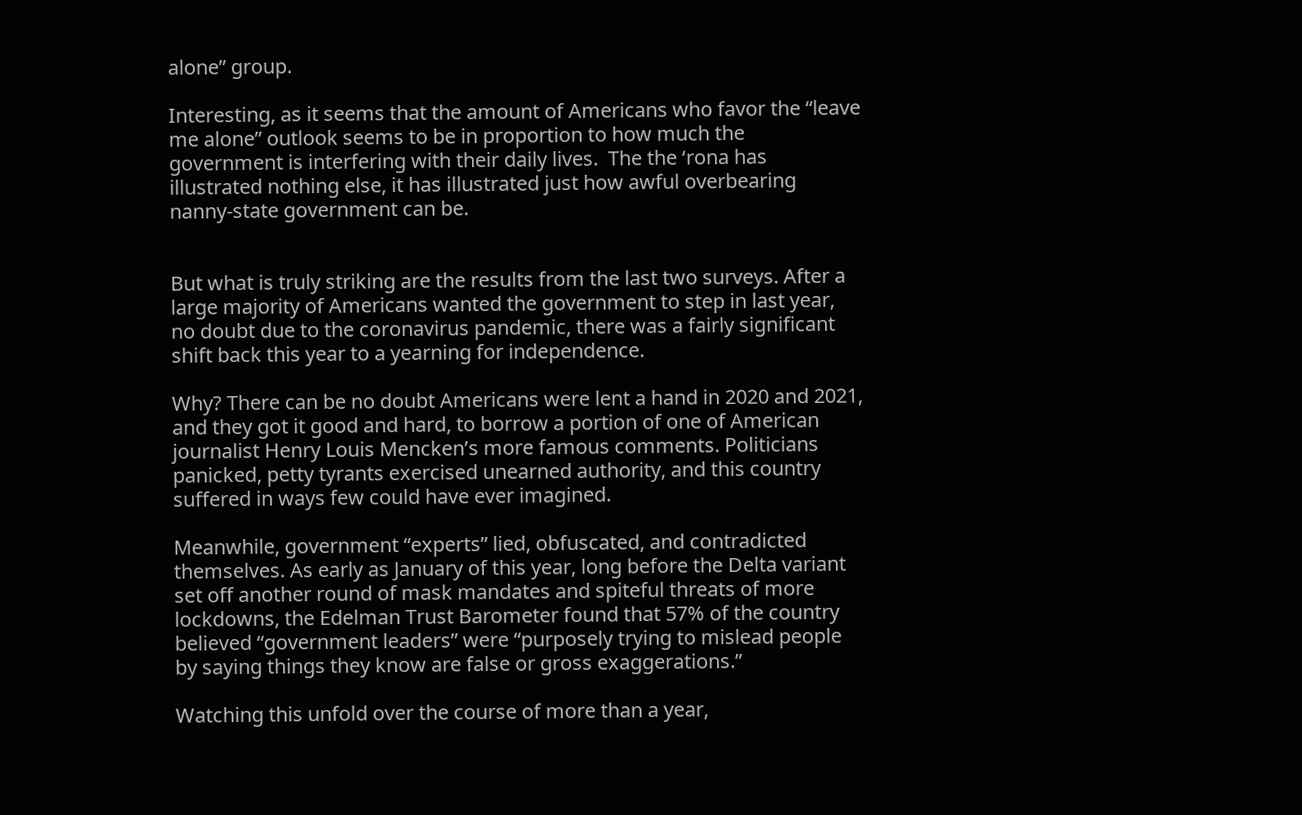alone” group.

Interesting, as it seems that the amount of Americans who favor the “leave me alone” outlook seems to be in proportion to how much the government is interfering with their daily lives.  The the ‘rona has illustrated nothing else, it has illustrated just how awful overbearing nanny-state government can be.


But what is truly striking are the results from the last two surveys. After a large majority of Americans wanted the government to step in last year, no doubt due to the coronavirus pandemic, there was a fairly significant shift back this year to a yearning for independence.

Why? There can be no doubt Americans were lent a hand in 2020 and 2021, and they got it good and hard, to borrow a portion of one of American journalist Henry Louis Mencken’s more famous comments. Politicians panicked, petty tyrants exercised unearned authority, and this country suffered in ways few could have ever imagined.

Meanwhile, government “experts” lied, obfuscated, and contradicted themselves. As early as January of this year, long before the Delta variant set off another round of mask mandates and spiteful threats of more lockdowns, the Edelman Trust Barometer found that 57% of the country believed “government leaders” were “purposely trying to mislead people by saying things they know are false or gross exaggerations.”

Watching this unfold over the course of more than a year,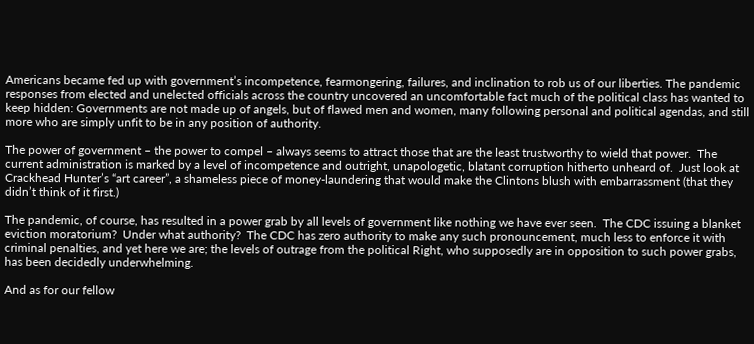Americans became fed up with government’s incompetence, fearmongering, failures, and inclination to rob us of our liberties. The pandemic responses from elected and unelected officials across the country uncovered an uncomfortable fact much of the political class has wanted to keep hidden: Governments are not made up of angels, but of flawed men and women, many following personal and political agendas, and still more who are simply unfit to be in any position of authority.

The power of government – the power to compel – always seems to attract those that are the least trustworthy to wield that power.  The current administration is marked by a level of incompetence and outright, unapologetic, blatant corruption hitherto unheard of.  Just look at Crackhead Hunter’s “art career”, a shameless piece of money-laundering that would make the Clintons blush with embarrassment (that they didn’t think of it first.)

The pandemic, of course, has resulted in a power grab by all levels of government like nothing we have ever seen.  The CDC issuing a blanket eviction moratorium?  Under what authority?  The CDC has zero authority to make any such pronouncement, much less to enforce it with criminal penalties, and yet here we are; the levels of outrage from the political Right, who supposedly are in opposition to such power grabs, has been decidedly underwhelming.

And as for our fellow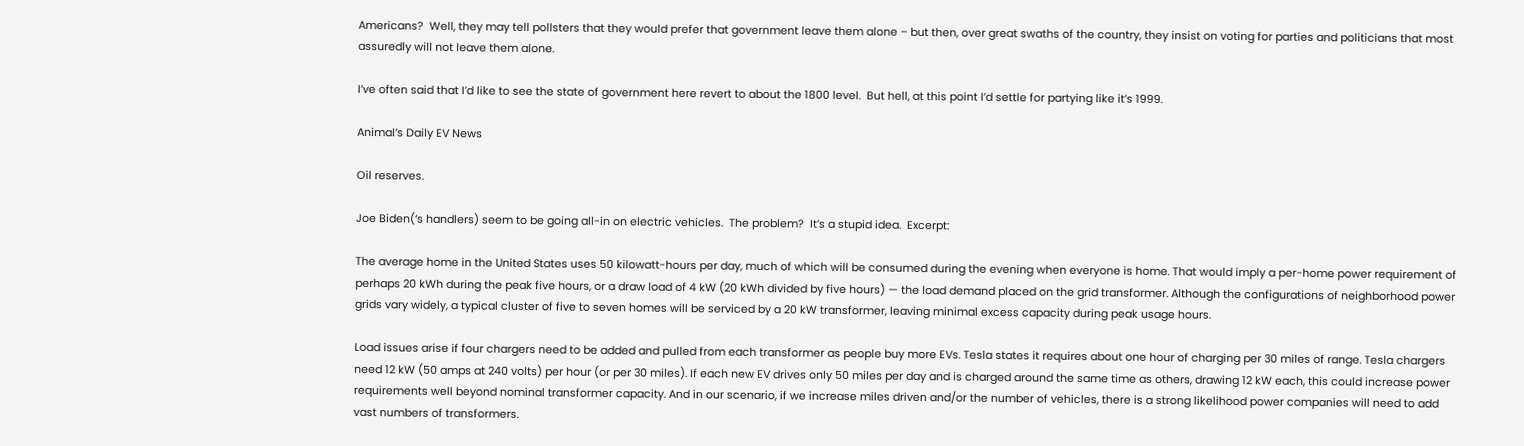Americans?  Well, they may tell pollsters that they would prefer that government leave them alone – but then, over great swaths of the country, they insist on voting for parties and politicians that most assuredly will not leave them alone.

I’ve often said that I’d like to see the state of government here revert to about the 1800 level.  But hell, at this point I’d settle for partying like it’s 1999.

Animal’s Daily EV News

Oil reserves.

Joe Biden(‘s handlers) seem to be going all-in on electric vehicles.  The problem?  It’s a stupid idea.  Excerpt:

The average home in the United States uses 50 kilowatt-hours per day, much of which will be consumed during the evening when everyone is home. That would imply a per-home power requirement of perhaps 20 kWh during the peak five hours, or a draw load of 4 kW (20 kWh divided by five hours) — the load demand placed on the grid transformer. Although the configurations of neighborhood power grids vary widely, a typical cluster of five to seven homes will be serviced by a 20 kW transformer, leaving minimal excess capacity during peak usage hours.

Load issues arise if four chargers need to be added and pulled from each transformer as people buy more EVs. Tesla states it requires about one hour of charging per 30 miles of range. Tesla chargers need 12 kW (50 amps at 240 volts) per hour (or per 30 miles). If each new EV drives only 50 miles per day and is charged around the same time as others, drawing 12 kW each, this could increase power requirements well beyond nominal transformer capacity. And in our scenario, if we increase miles driven and/or the number of vehicles, there is a strong likelihood power companies will need to add vast numbers of transformers.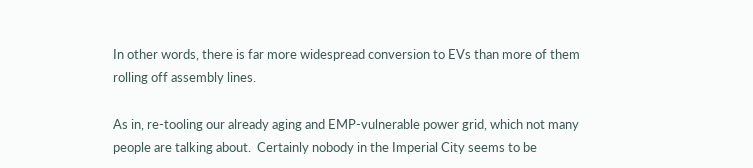In other words, there is far more widespread conversion to EVs than more of them rolling off assembly lines.

As in, re-tooling our already aging and EMP-vulnerable power grid, which not many people are talking about.  Certainly nobody in the Imperial City seems to be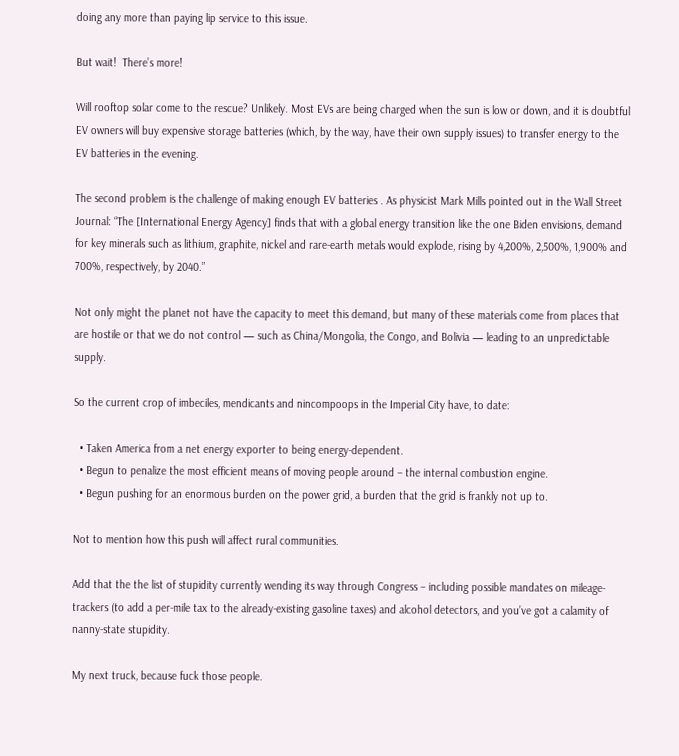doing any more than paying lip service to this issue.

But wait!  There’s more!

Will rooftop solar come to the rescue? Unlikely. Most EVs are being charged when the sun is low or down, and it is doubtful EV owners will buy expensive storage batteries (which, by the way, have their own supply issues) to transfer energy to the EV batteries in the evening.

The second problem is the challenge of making enough EV batteries . As physicist Mark Mills pointed out in the Wall Street Journal: “The [International Energy Agency] finds that with a global energy transition like the one Biden envisions, demand for key minerals such as lithium, graphite, nickel and rare-earth metals would explode, rising by 4,200%, 2,500%, 1,900% and 700%, respectively, by 2040.”

Not only might the planet not have the capacity to meet this demand, but many of these materials come from places that are hostile or that we do not control — such as China/Mongolia, the Congo, and Bolivia — leading to an unpredictable supply.

So the current crop of imbeciles, mendicants and nincompoops in the Imperial City have, to date:

  • Taken America from a net energy exporter to being energy-dependent.
  • Begun to penalize the most efficient means of moving people around – the internal combustion engine.
  • Begun pushing for an enormous burden on the power grid, a burden that the grid is frankly not up to.

Not to mention how this push will affect rural communities.

Add that the the list of stupidity currently wending its way through Congress – including possible mandates on mileage-trackers (to add a per-mile tax to the already-existing gasoline taxes) and alcohol detectors, and you’ve got a calamity of nanny-state stupidity.

My next truck, because fuck those people.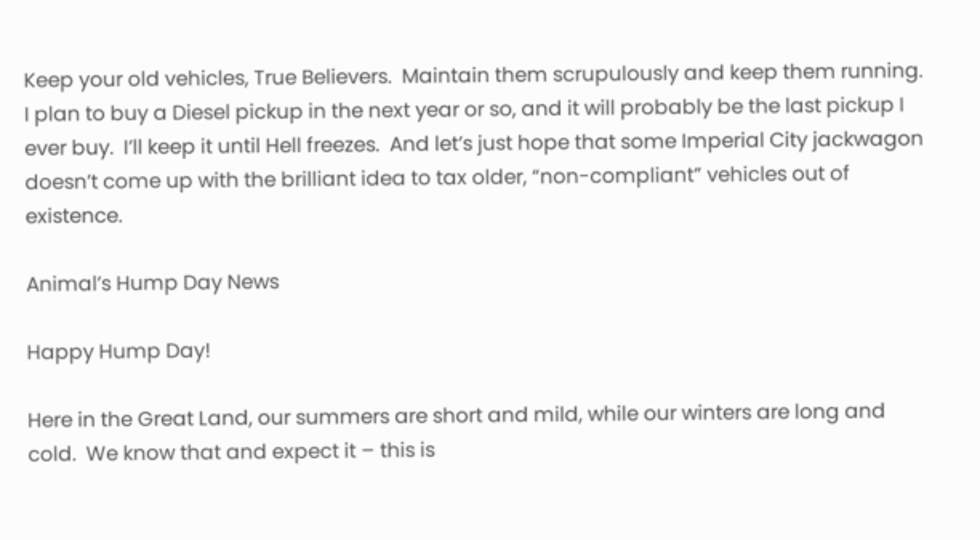Keep your old vehicles, True Believers.  Maintain them scrupulously and keep them running.  I plan to buy a Diesel pickup in the next year or so, and it will probably be the last pickup I ever buy.  I’ll keep it until Hell freezes.  And let’s just hope that some Imperial City jackwagon doesn’t come up with the brilliant idea to tax older, “non-compliant” vehicles out of existence.

Animal’s Hump Day News

Happy Hump Day!

Here in the Great Land, our summers are short and mild, while our winters are long and cold.  We know that and expect it – this is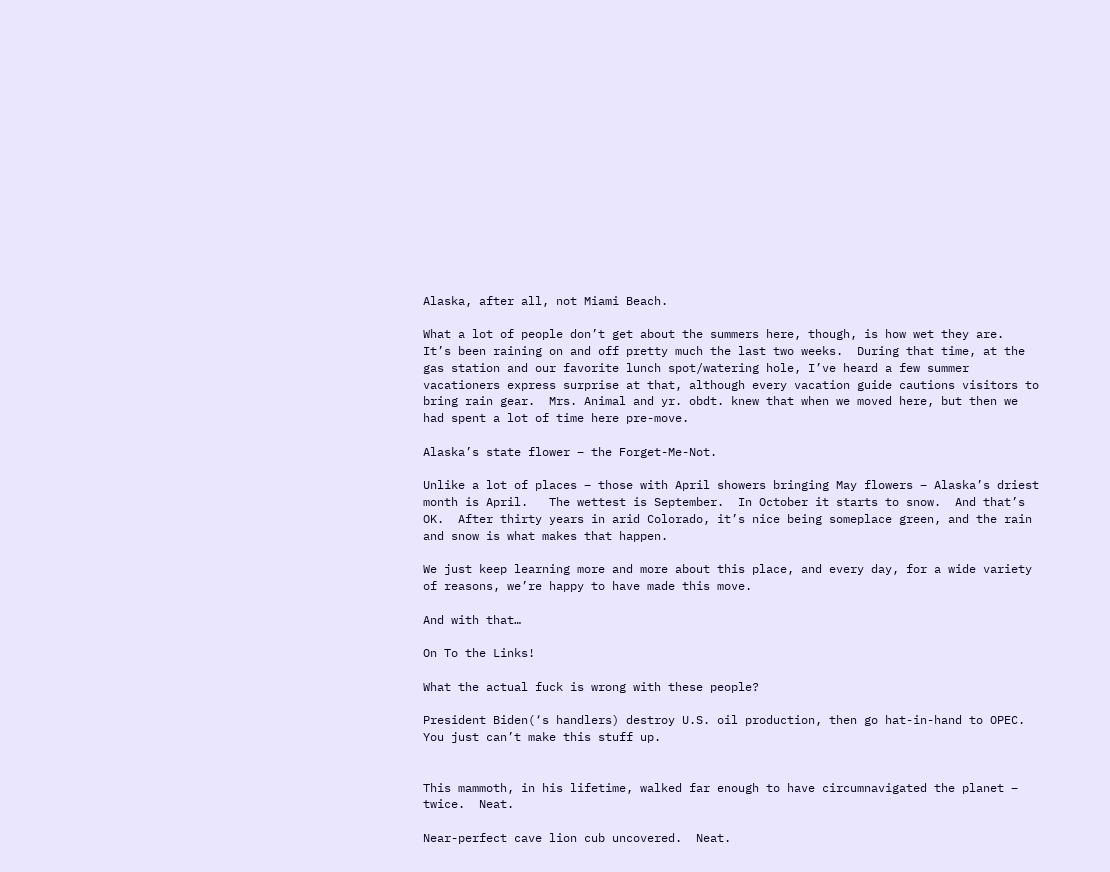Alaska, after all, not Miami Beach.

What a lot of people don’t get about the summers here, though, is how wet they are.  It’s been raining on and off pretty much the last two weeks.  During that time, at the gas station and our favorite lunch spot/watering hole, I’ve heard a few summer vacationers express surprise at that, although every vacation guide cautions visitors to bring rain gear.  Mrs. Animal and yr. obdt. knew that when we moved here, but then we had spent a lot of time here pre-move.

Alaska’s state flower – the Forget-Me-Not.

Unlike a lot of places – those with April showers bringing May flowers – Alaska’s driest month is April.   The wettest is September.  In October it starts to snow.  And that’s OK.  After thirty years in arid Colorado, it’s nice being someplace green, and the rain and snow is what makes that happen.

We just keep learning more and more about this place, and every day, for a wide variety of reasons, we’re happy to have made this move.

And with that…

On To the Links!

What the actual fuck is wrong with these people?

President Biden(‘s handlers) destroy U.S. oil production, then go hat-in-hand to OPEC.  You just can’t make this stuff up.


This mammoth, in his lifetime, walked far enough to have circumnavigated the planet – twice.  Neat.

Near-perfect cave lion cub uncovered.  Neat.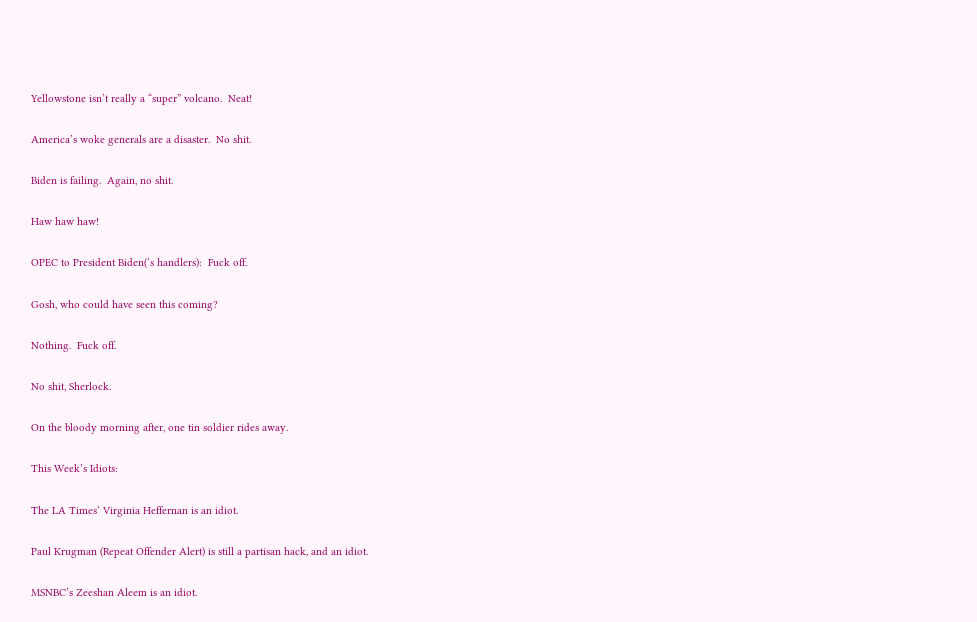Yellowstone isn’t really a “super” volcano.  Neat!

America’s woke generals are a disaster.  No shit.

Biden is failing.  Again, no shit.

Haw haw haw!

OPEC to President Biden(‘s handlers):  Fuck off.

Gosh, who could have seen this coming?

Nothing.  Fuck off.

No shit, Sherlock.

On the bloody morning after, one tin soldier rides away.

This Week’s Idiots:

The LA Times‘ Virginia Heffernan is an idiot.

Paul Krugman (Repeat Offender Alert) is still a partisan hack, and an idiot.

MSNBC’s Zeeshan Aleem is an idiot.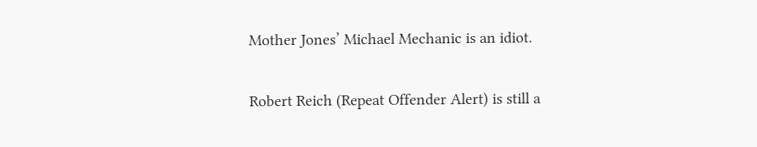Mother Jones’ Michael Mechanic is an idiot.

Robert Reich (Repeat Offender Alert) is still a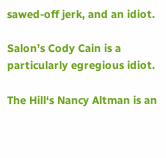sawed-off jerk, and an idiot.

Salon’s Cody Cain is a particularly egregious idiot.

The Hill‘s Nancy Altman is an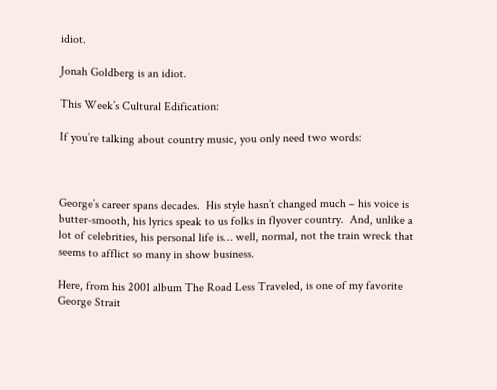idiot.

Jonah Goldberg is an idiot.

This Week’s Cultural Edification:

If you’re talking about country music, you only need two words:



George’s career spans decades.  His style hasn’t changed much – his voice is butter-smooth, his lyrics speak to us folks in flyover country.  And, unlike a lot of celebrities, his personal life is… well, normal, not the train wreck that seems to afflict so many in show business.

Here, from his 2001 album The Road Less Traveled, is one of my favorite George Strait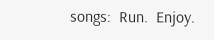songs:  Run.  Enjoy.